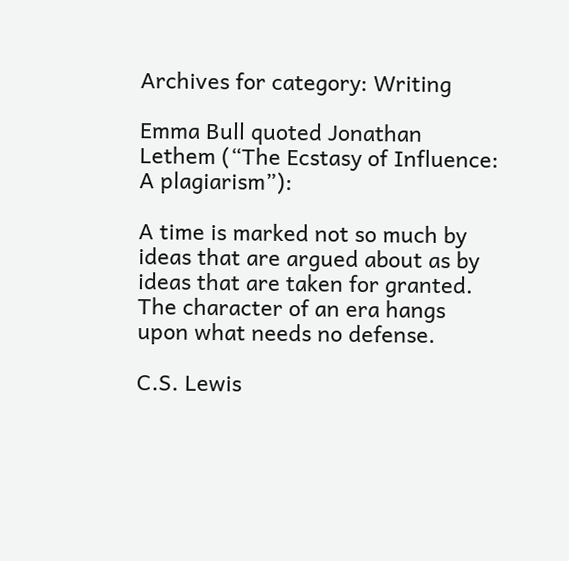Archives for category: Writing

Emma Bull quoted Jonathan Lethem (“The Ecstasy of Influence: A plagiarism”):

A time is marked not so much by ideas that are argued about as by ideas that are taken for granted. The character of an era hangs upon what needs no defense.

C.S. Lewis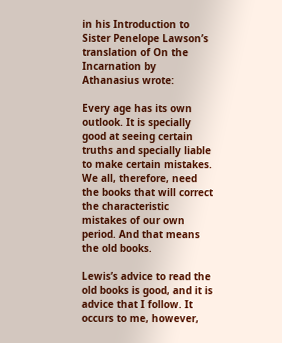in his Introduction to Sister Penelope Lawson’s translation of On the Incarnation by Athanasius wrote:

Every age has its own outlook. It is specially good at seeing certain truths and specially liable to make certain mistakes. We all, therefore, need the books that will correct the characteristic mistakes of our own period. And that means the old books.

Lewis’s advice to read the old books is good, and it is advice that I follow. It occurs to me, however,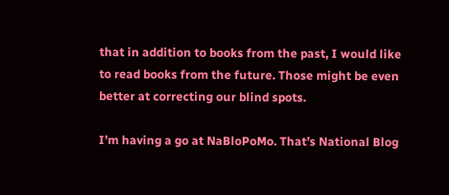that in addition to books from the past, I would like to read books from the future. Those might be even better at correcting our blind spots.

I’m having a go at NaBloPoMo. That’s National Blog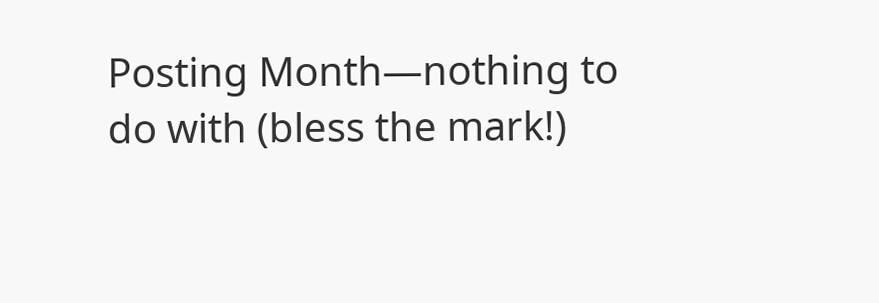Posting Month—nothing to do with (bless the mark!)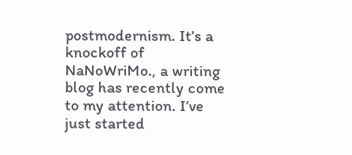postmodernism. It’s a knockoff of NaNoWriMo., a writing blog has recently come to my attention. I’ve just started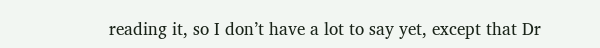reading it, so I don’t have a lot to say yet, except that Dr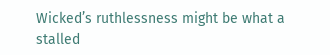Wicked’s ruthlessness might be what a stalled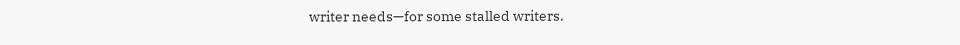writer needs—for some stalled writers.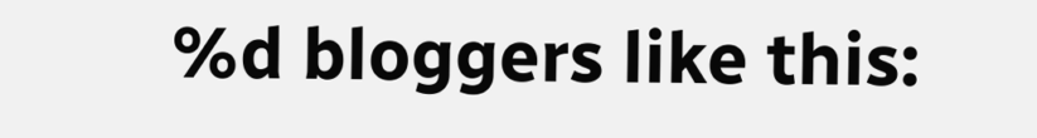%d bloggers like this: